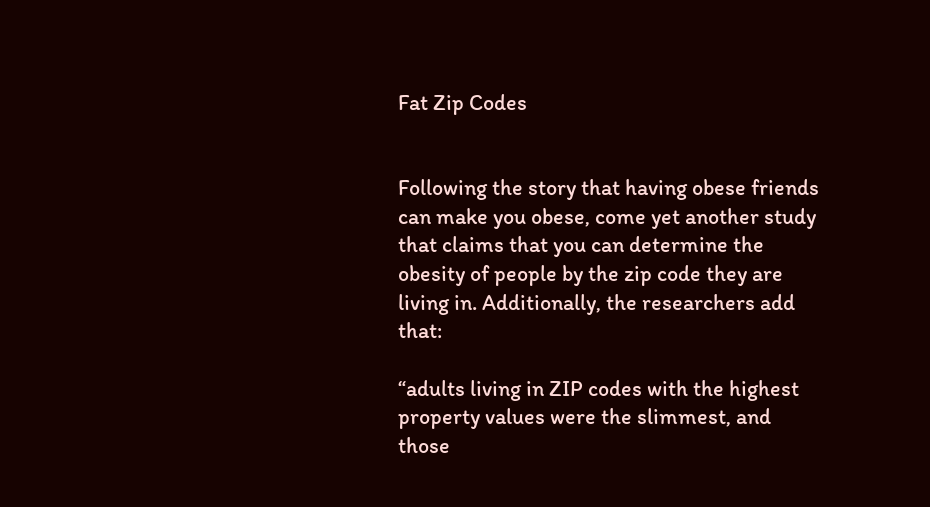Fat Zip Codes


Following the story that having obese friends can make you obese, come yet another study that claims that you can determine the obesity of people by the zip code they are living in. Additionally, the researchers add that:

“adults living in ZIP codes with the highest property values were the slimmest, and those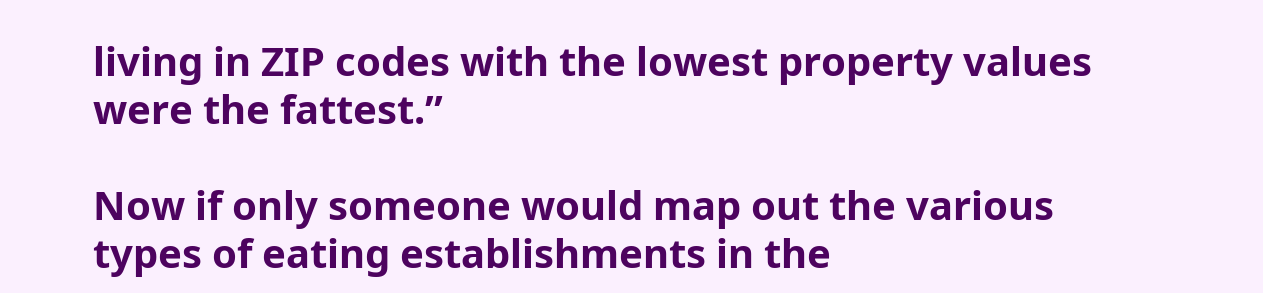living in ZIP codes with the lowest property values were the fattest.”

Now if only someone would map out the various types of eating establishments in the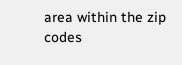area within the zip codes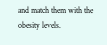and match them with the obesity levels.